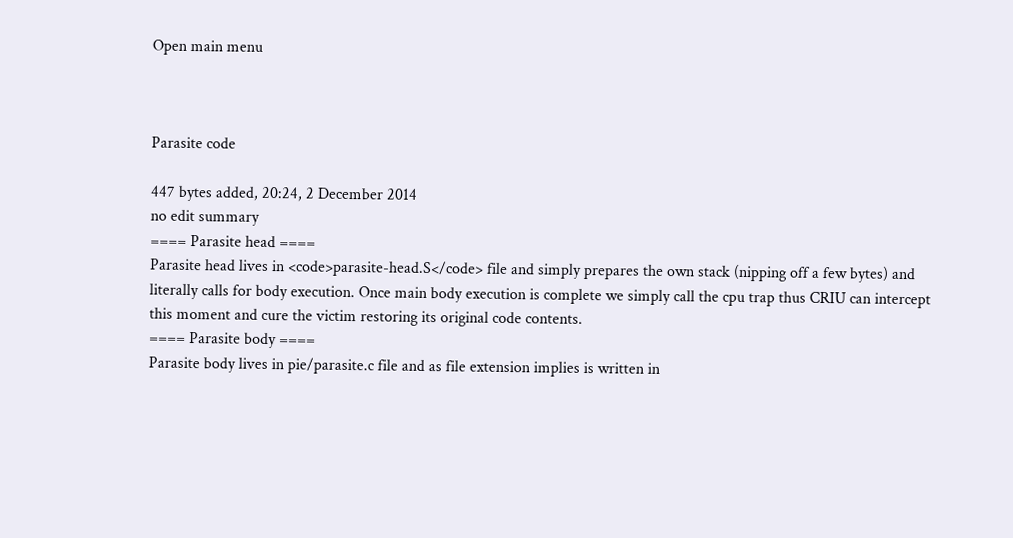Open main menu



Parasite code

447 bytes added, 20:24, 2 December 2014
no edit summary
==== Parasite head ====
Parasite head lives in <code>parasite-head.S</code> file and simply prepares the own stack (nipping off a few bytes) and literally calls for body execution. Once main body execution is complete we simply call the cpu trap thus CRIU can intercept this moment and cure the victim restoring its original code contents.
==== Parasite body ====
Parasite body lives in pie/parasite.c file and as file extension implies is written in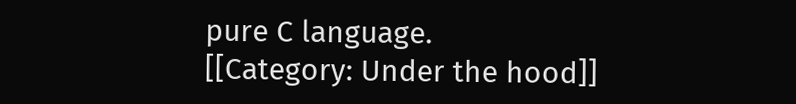pure C language.
[[Category: Under the hood]]